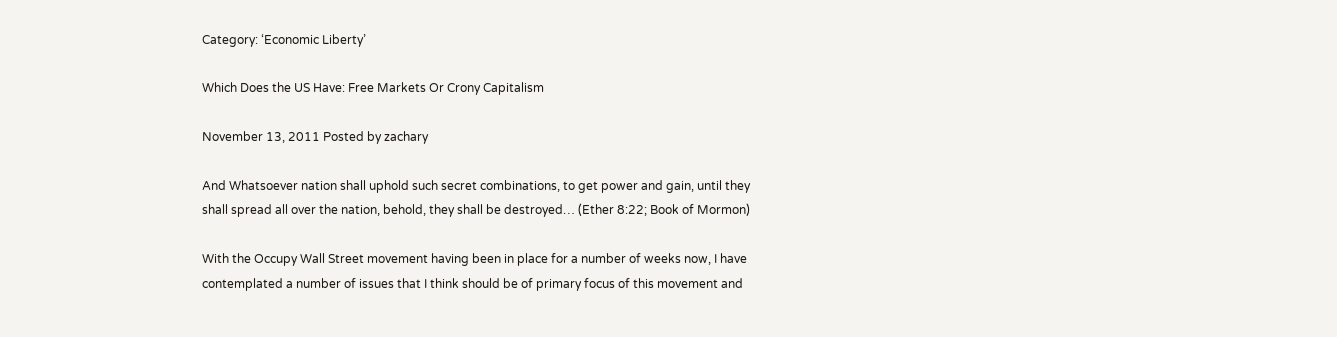Category: ‘Economic Liberty’

Which Does the US Have: Free Markets Or Crony Capitalism

November 13, 2011 Posted by zachary

And Whatsoever nation shall uphold such secret combinations, to get power and gain, until they shall spread all over the nation, behold, they shall be destroyed… (Ether 8:22; Book of Mormon)

With the Occupy Wall Street movement having been in place for a number of weeks now, I have contemplated a number of issues that I think should be of primary focus of this movement and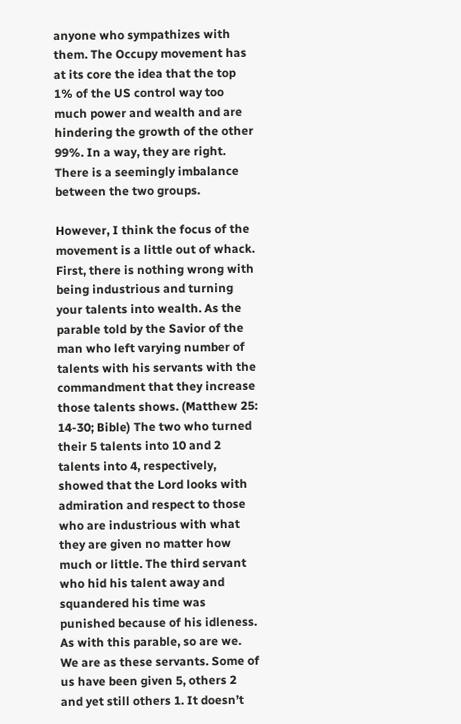anyone who sympathizes with them. The Occupy movement has at its core the idea that the top 1% of the US control way too much power and wealth and are hindering the growth of the other 99%. In a way, they are right. There is a seemingly imbalance between the two groups.

However, I think the focus of the movement is a little out of whack. First, there is nothing wrong with being industrious and turning your talents into wealth. As the parable told by the Savior of the man who left varying number of talents with his servants with the commandment that they increase those talents shows. (Matthew 25: 14-30; Bible) The two who turned their 5 talents into 10 and 2 talents into 4, respectively, showed that the Lord looks with admiration and respect to those who are industrious with what they are given no matter how much or little. The third servant who hid his talent away and squandered his time was punished because of his idleness. As with this parable, so are we. We are as these servants. Some of us have been given 5, others 2 and yet still others 1. It doesn’t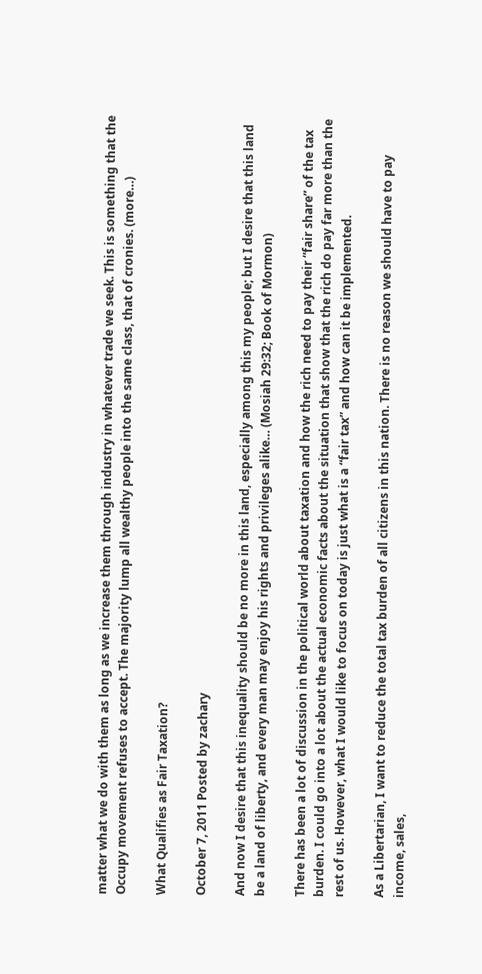matter what we do with them as long as we increase them through industry in whatever trade we seek. This is something that the Occupy movement refuses to accept. The majority lump all wealthy people into the same class, that of cronies. (more…)

What Qualifies as Fair Taxation?

October 7, 2011 Posted by zachary

And now I desire that this inequality should be no more in this land, especially among this my people; but I desire that this land be a land of liberty, and every man may enjoy his rights and privileges alike… (Mosiah 29:32; Book of Mormon)

There has been a lot of discussion in the political world about taxation and how the rich need to pay their “fair share” of the tax burden. I could go into a lot about the actual economic facts about the situation that show that the rich do pay far more than the rest of us. However, what I would like to focus on today is just what is a “fair tax” and how can it be implemented.

As a Libertarian, I want to reduce the total tax burden of all citizens in this nation. There is no reason we should have to pay income, sales,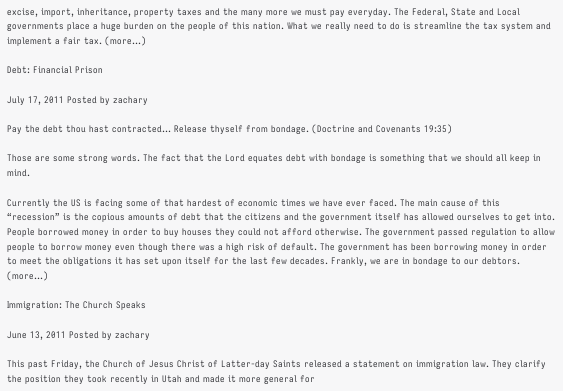excise, import, inheritance, property taxes and the many more we must pay everyday. The Federal, State and Local governments place a huge burden on the people of this nation. What we really need to do is streamline the tax system and implement a fair tax. (more…)

Debt: Financial Prison

July 17, 2011 Posted by zachary

Pay the debt thou hast contracted… Release thyself from bondage. (Doctrine and Covenants 19:35)

Those are some strong words. The fact that the Lord equates debt with bondage is something that we should all keep in mind.

Currently the US is facing some of that hardest of economic times we have ever faced. The main cause of this “recession” is the copious amounts of debt that the citizens and the government itself has allowed ourselves to get into. People borrowed money in order to buy houses they could not afford otherwise. The government passed regulation to allow people to borrow money even though there was a high risk of default. The government has been borrowing money in order to meet the obligations it has set upon itself for the last few decades. Frankly, we are in bondage to our debtors. (more…)

Immigration: The Church Speaks

June 13, 2011 Posted by zachary

This past Friday, the Church of Jesus Christ of Latter-day Saints released a statement on immigration law. They clarify the position they took recently in Utah and made it more general for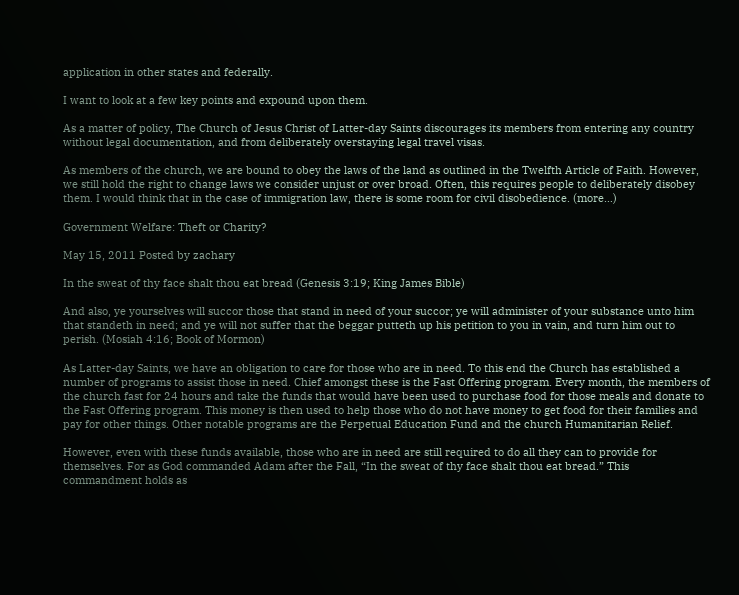application in other states and federally.

I want to look at a few key points and expound upon them.

As a matter of policy, The Church of Jesus Christ of Latter-day Saints discourages its members from entering any country without legal documentation, and from deliberately overstaying legal travel visas.

As members of the church, we are bound to obey the laws of the land as outlined in the Twelfth Article of Faith. However, we still hold the right to change laws we consider unjust or over broad. Often, this requires people to deliberately disobey them. I would think that in the case of immigration law, there is some room for civil disobedience. (more…)

Government Welfare: Theft or Charity?

May 15, 2011 Posted by zachary

In the sweat of thy face shalt thou eat bread (Genesis 3:19; King James Bible)

And also, ye yourselves will succor those that stand in need of your succor; ye will administer of your substance unto him that standeth in need; and ye will not suffer that the beggar putteth up his petition to you in vain, and turn him out to perish. (Mosiah 4:16; Book of Mormon)

As Latter-day Saints, we have an obligation to care for those who are in need. To this end the Church has established a number of programs to assist those in need. Chief amongst these is the Fast Offering program. Every month, the members of the church fast for 24 hours and take the funds that would have been used to purchase food for those meals and donate to the Fast Offering program. This money is then used to help those who do not have money to get food for their families and pay for other things. Other notable programs are the Perpetual Education Fund and the church Humanitarian Relief.

However, even with these funds available, those who are in need are still required to do all they can to provide for themselves. For as God commanded Adam after the Fall, “In the sweat of thy face shalt thou eat bread.” This commandment holds as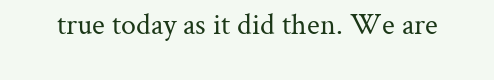true today as it did then. We are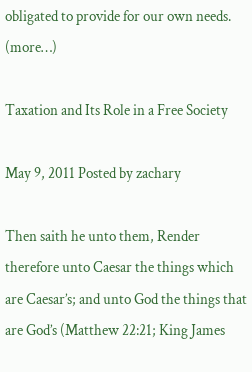obligated to provide for our own needs. (more…)

Taxation and Its Role in a Free Society

May 9, 2011 Posted by zachary

Then saith he unto them, Render therefore unto Caesar the things which are Caesar’s; and unto God the things that are God’s (Matthew 22:21; King James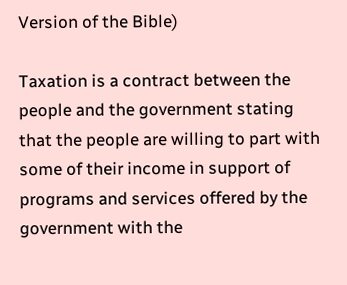Version of the Bible)

Taxation is a contract between the people and the government stating that the people are willing to part with some of their income in support of programs and services offered by the government with the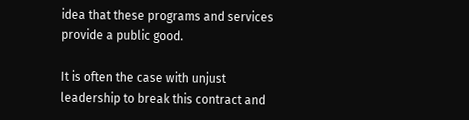idea that these programs and services provide a public good.

It is often the case with unjust leadership to break this contract and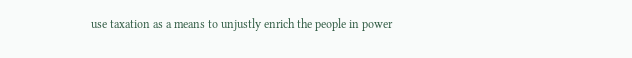use taxation as a means to unjustly enrich the people in power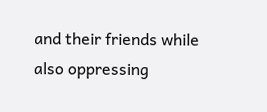and their friends while also oppressing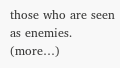those who are seen as enemies. (more…)